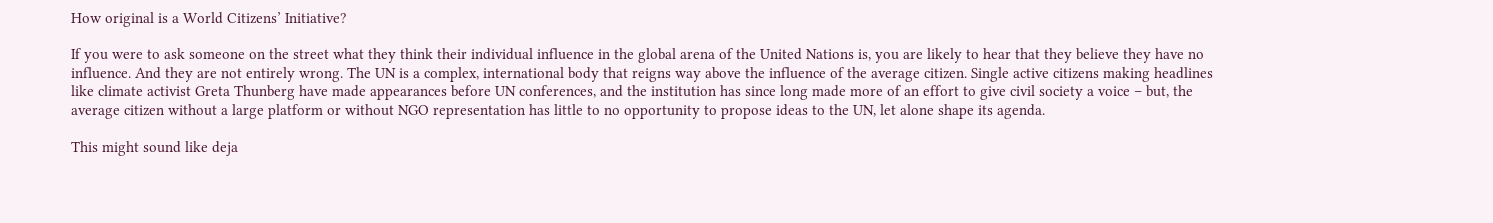How original is a World Citizens’ Initiative?

If you were to ask someone on the street what they think their individual influence in the global arena of the United Nations is, you are likely to hear that they believe they have no influence. And they are not entirely wrong. The UN is a complex, international body that reigns way above the influence of the average citizen. Single active citizens making headlines like climate activist Greta Thunberg have made appearances before UN conferences, and the institution has since long made more of an effort to give civil society a voice – but, the average citizen without a large platform or without NGO representation has little to no opportunity to propose ideas to the UN, let alone shape its agenda.

This might sound like deja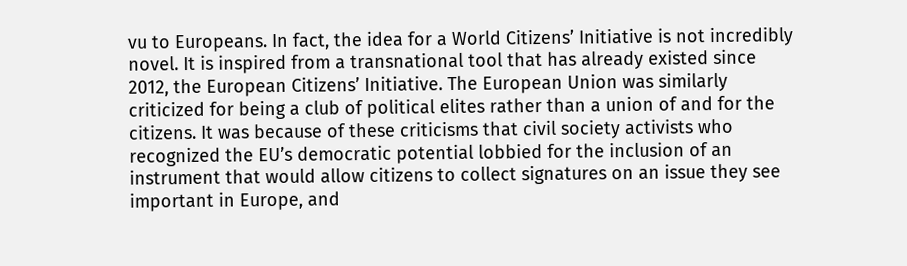vu to Europeans. In fact, the idea for a World Citizens’ Initiative is not incredibly novel. It is inspired from a transnational tool that has already existed since 2012, the European Citizens’ Initiative. The European Union was similarly criticized for being a club of political elites rather than a union of and for the citizens. It was because of these criticisms that civil society activists who recognized the EU’s democratic potential lobbied for the inclusion of an instrument that would allow citizens to collect signatures on an issue they see important in Europe, and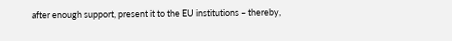after enough support, present it to the EU institutions – thereby,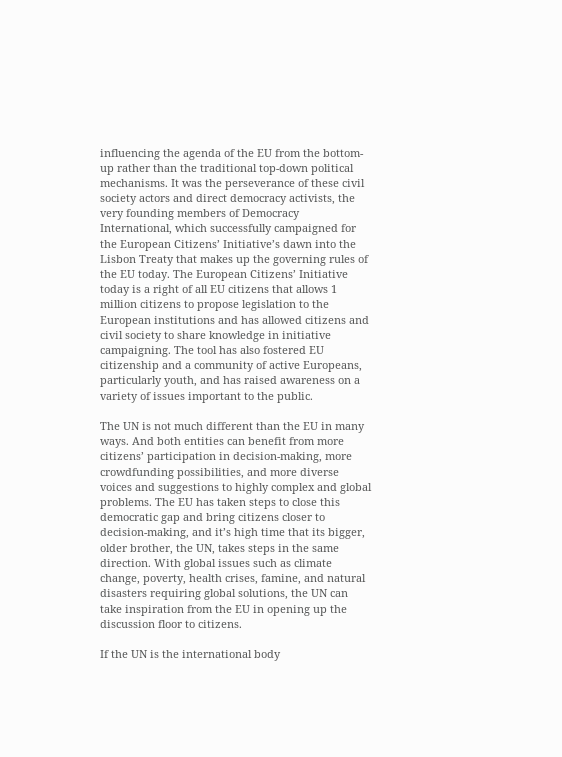influencing the agenda of the EU from the bottom-up rather than the traditional top-down political mechanisms. It was the perseverance of these civil society actors and direct democracy activists, the very founding members of Democracy International, which successfully campaigned for the European Citizens’ Initiative’s dawn into the Lisbon Treaty that makes up the governing rules of the EU today. The European Citizens’ Initiative today is a right of all EU citizens that allows 1 million citizens to propose legislation to the European institutions and has allowed citizens and civil society to share knowledge in initiative campaigning. The tool has also fostered EU citizenship and a community of active Europeans, particularly youth, and has raised awareness on a variety of issues important to the public.

The UN is not much different than the EU in many ways. And both entities can benefit from more citizens’ participation in decision-making, more crowdfunding possibilities, and more diverse voices and suggestions to highly complex and global problems. The EU has taken steps to close this democratic gap and bring citizens closer to decision-making, and it’s high time that its bigger, older brother, the UN, takes steps in the same direction. With global issues such as climate change, poverty, health crises, famine, and natural disasters requiring global solutions, the UN can take inspiration from the EU in opening up the discussion floor to citizens.

If the UN is the international body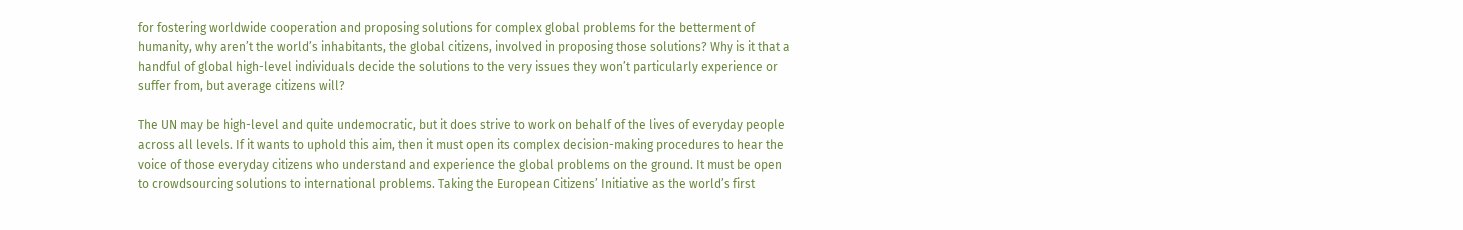for fostering worldwide cooperation and proposing solutions for complex global problems for the betterment of humanity, why aren’t the world’s inhabitants, the global citizens, involved in proposing those solutions? Why is it that a handful of global high-level individuals decide the solutions to the very issues they won’t particularly experience or suffer from, but average citizens will?

The UN may be high-level and quite undemocratic, but it does strive to work on behalf of the lives of everyday people across all levels. If it wants to uphold this aim, then it must open its complex decision-making procedures to hear the voice of those everyday citizens who understand and experience the global problems on the ground. It must be open to crowdsourcing solutions to international problems. Taking the European Citizens’ Initiative as the world’s first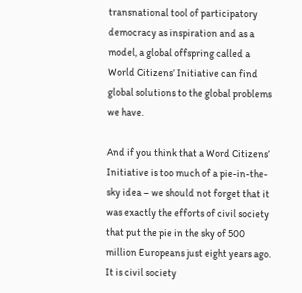transnational tool of participatory democracy as inspiration and as a model, a global offspring called a World Citizens’ Initiative can find global solutions to the global problems we have.

And if you think that a Word Citizens’ Initiative is too much of a pie-in-the-sky idea – we should not forget that it was exactly the efforts of civil society that put the pie in the sky of 500 million Europeans just eight years ago. It is civil society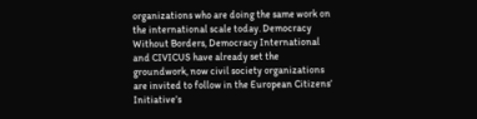organizations who are doing the same work on the international scale today. Democracy Without Borders, Democracy International and CIVICUS have already set the groundwork, now civil society organizations are invited to follow in the European Citizens’ Initiative’s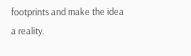footprints and make the idea a reality.